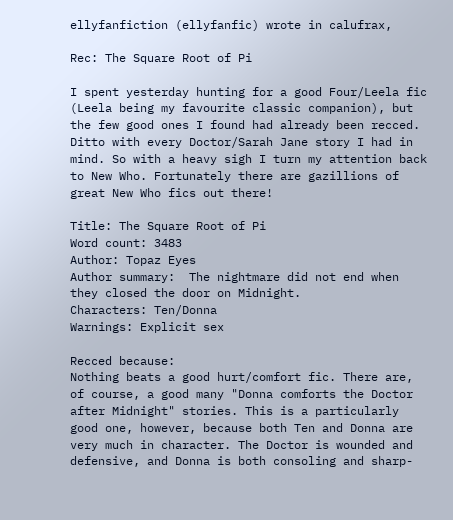ellyfanfiction (ellyfanfic) wrote in calufrax,

Rec: The Square Root of Pi

I spent yesterday hunting for a good Four/Leela fic (Leela being my favourite classic companion), but the few good ones I found had already been recced. Ditto with every Doctor/Sarah Jane story I had in mind. So with a heavy sigh I turn my attention back to New Who. Fortunately there are gazillions of great New Who fics out there!

Title: The Square Root of Pi
Word count: 3483
Author: Topaz Eyes
Author summary:  The nightmare did not end when they closed the door on Midnight.
Characters: Ten/Donna
Warnings: Explicit sex

Recced because:
Nothing beats a good hurt/comfort fic. There are, of course, a good many "Donna comforts the Doctor after Midnight" stories. This is a particularly good one, however, because both Ten and Donna are very much in character. The Doctor is wounded and defensive, and Donna is both consoling and sharp-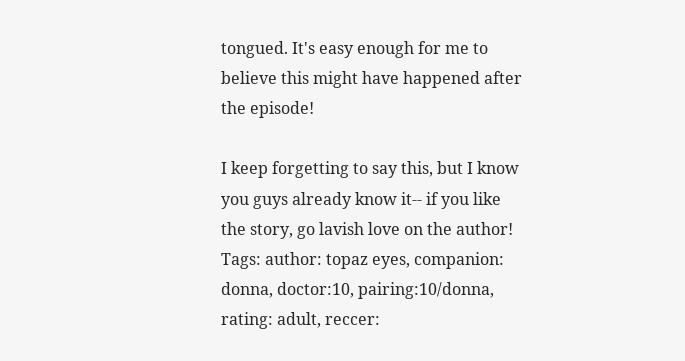tongued. It's easy enough for me to believe this might have happened after the episode!

I keep forgetting to say this, but I know you guys already know it-- if you like the story, go lavish love on the author!
Tags: author: topaz eyes, companion: donna, doctor:10, pairing:10/donna, rating: adult, reccer: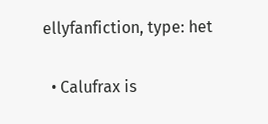ellyfanfiction, type: het

  • Calufrax is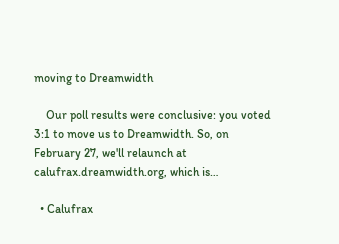moving to Dreamwidth

    Our poll results were conclusive: you voted 3:1 to move us to Dreamwidth. So, on February 27, we'll relaunch at calufrax.dreamwidth.org, which is…

  • Calufrax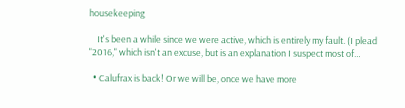housekeeping

    It's been a while since we were active, which is entirely my fault. (I plead "2016," which isn't an excuse, but is an explanation I suspect most of…

  • Calufrax is back! Or we will be, once we have more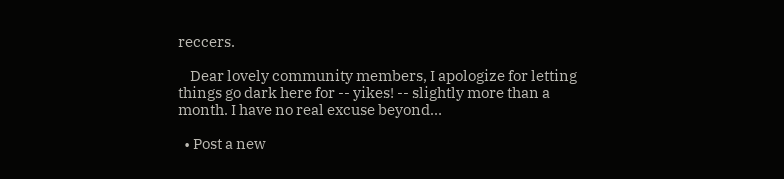reccers.

    Dear lovely community members, I apologize for letting things go dark here for -- yikes! -- slightly more than a month. I have no real excuse beyond…

  • Post a new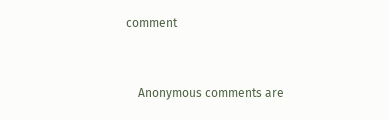comment


    Anonymous comments are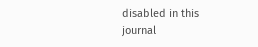disabled in this journal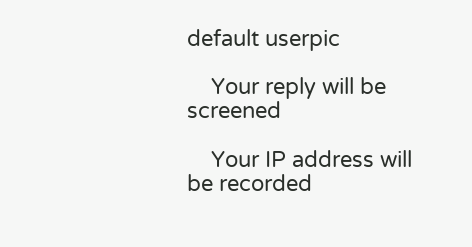default userpic

    Your reply will be screened

    Your IP address will be recorded